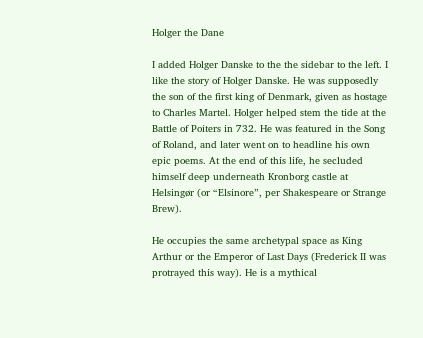Holger the Dane

I added Holger Danske to the the sidebar to the left. I like the story of Holger Danske. He was supposedly the son of the first king of Denmark, given as hostage to Charles Martel. Holger helped stem the tide at the Battle of Poiters in 732. He was featured in the Song of Roland, and later went on to headline his own epic poems. At the end of this life, he secluded himself deep underneath Kronborg castle at Helsingør (or “Elsinore”, per Shakespeare or Strange Brew).

He occupies the same archetypal space as King Arthur or the Emperor of Last Days (Frederick II was protrayed this way). He is a mythical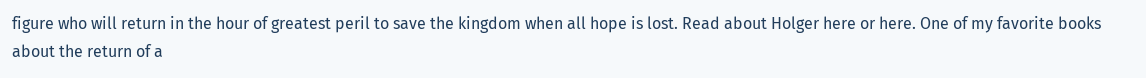figure who will return in the hour of greatest peril to save the kingdom when all hope is lost. Read about Holger here or here. One of my favorite books about the return of a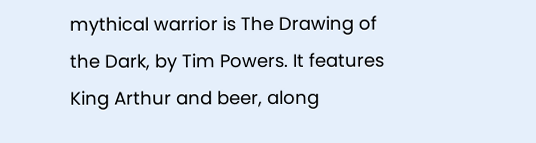mythical warrior is The Drawing of the Dark, by Tim Powers. It features King Arthur and beer, along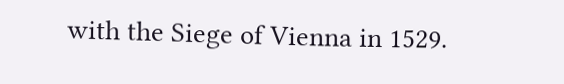with the Siege of Vienna in 1529.